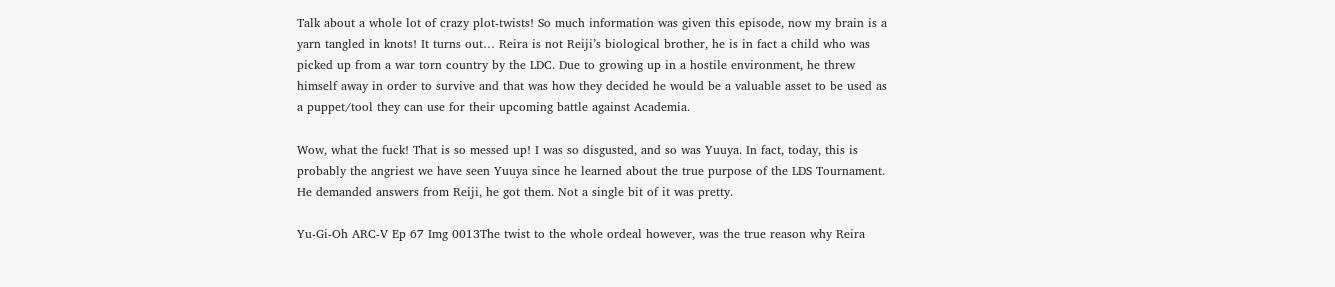Talk about a whole lot of crazy plot-twists! So much information was given this episode, now my brain is a yarn tangled in knots! It turns out… Reira is not Reiji’s biological brother, he is in fact a child who was picked up from a war torn country by the LDC. Due to growing up in a hostile environment, he threw himself away in order to survive and that was how they decided he would be a valuable asset to be used as a puppet/tool they can use for their upcoming battle against Academia.

Wow, what the fuck! That is so messed up! I was so disgusted, and so was Yuuya. In fact, today, this is probably the angriest we have seen Yuuya since he learned about the true purpose of the LDS Tournament. He demanded answers from Reiji, he got them. Not a single bit of it was pretty.

Yu-Gi-Oh ARC-V Ep 67 Img 0013The twist to the whole ordeal however, was the true reason why Reira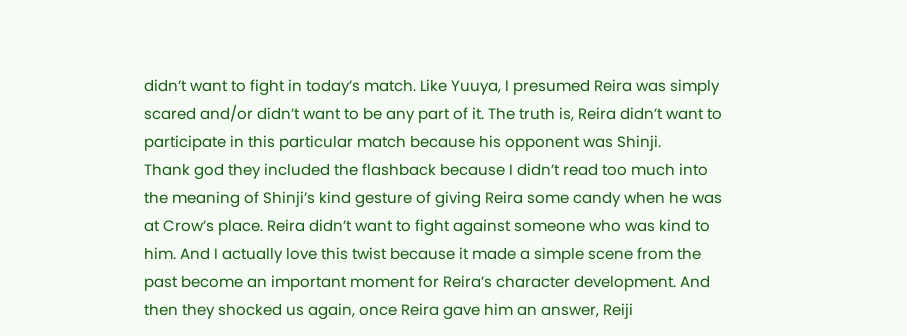didn’t want to fight in today’s match. Like Yuuya, I presumed Reira was simply scared and/or didn’t want to be any part of it. The truth is, Reira didn’t want to participate in this particular match because his opponent was Shinji.
Thank god they included the flashback because I didn’t read too much into the meaning of Shinji’s kind gesture of giving Reira some candy when he was at Crow’s place. Reira didn’t want to fight against someone who was kind to him. And I actually love this twist because it made a simple scene from the past become an important moment for Reira’s character development. And then they shocked us again, once Reira gave him an answer, Reiji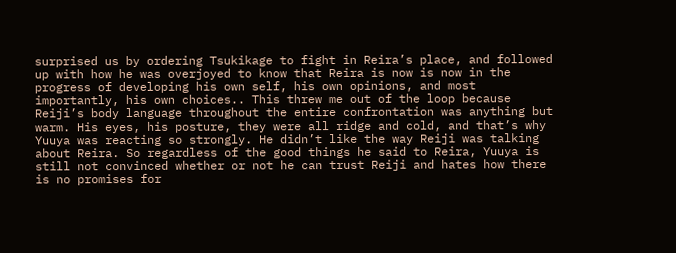surprised us by ordering Tsukikage to fight in Reira’s place, and followed up with how he was overjoyed to know that Reira is now is now in the progress of developing his own self, his own opinions, and most importantly, his own choices.. This threw me out of the loop because Reiji’s body language throughout the entire confrontation was anything but warm. His eyes, his posture, they were all ridge and cold, and that’s why Yuuya was reacting so strongly. He didn’t like the way Reiji was talking about Reira. So regardless of the good things he said to Reira, Yuuya is still not convinced whether or not he can trust Reiji and hates how there is no promises for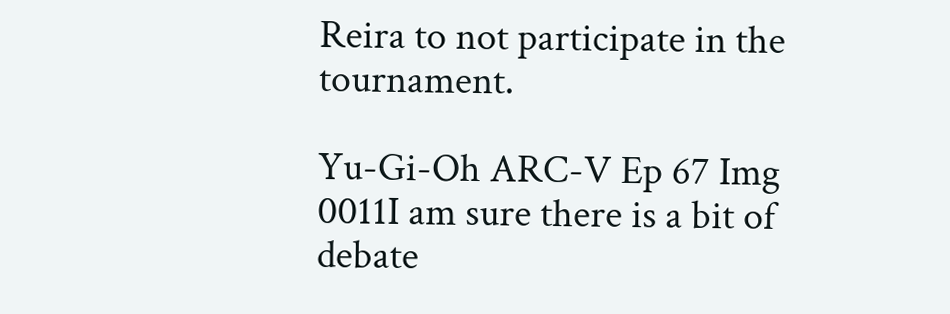Reira to not participate in the tournament.

Yu-Gi-Oh ARC-V Ep 67 Img 0011I am sure there is a bit of debate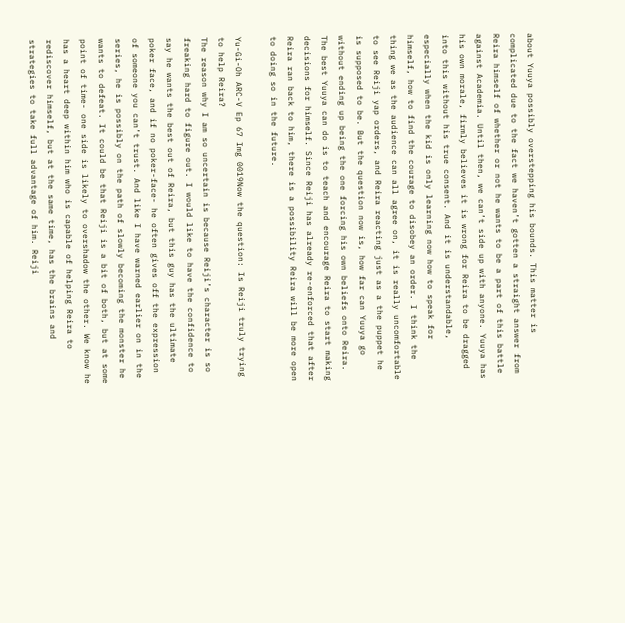about Yuuya possibly overstepping his bounds. This matter is complicated due to the fact we haven’t gotten a straight answer from Reira himself of whether or not he wants to be a part of this battle against Academia. Until then, we can’t side up with anyone. Yuuya has his own morale, firmly believes it is wrong for Reira to be dragged into this without his true consent. And it is understandable, especially when the kid is only learning now how to speak for himself, how to find the courage to disobey an order. I think the thing we as the audience can all agree on, it is really uncomfortable to see Reiji yap orders, and Reira reacting just as a the puppet he is supposed to be. But the question now is, how far can Yuuya go without ending up being the one forcing his own beliefs onto Reira. The best Yuuya can do is to teach and encourage Reira to start making decisions for himself. Since Reiji has already re-enforced that after Reira ran back to him, there is a possibility Reira will be more open to doing so in the future.

Yu-Gi-Oh ARC-V Ep 67 Img 0019Now the question: Is Reiji truly trying to help Reira?
The reason why I am so uncertain is because Reiji’s character is so freaking hard to figure out. I would like to have the confidence to say he wants the best out of Reira, but this guy has the ultimate poker face, and if no poker-face- he often gives off the expression of someone you can’t trust. And like I have warned earlier on in the series, he is possibly on the path of slowly becoming the monster he wants to defeat. It could be that Reiji is a bit of both, but at some point of time- one side is likely to overshadow the other. We know he has a heart deep within him who is capable of helping Reira to rediscover himself, but at the same time, has the brains and strategies to take full advantage of him. Reiji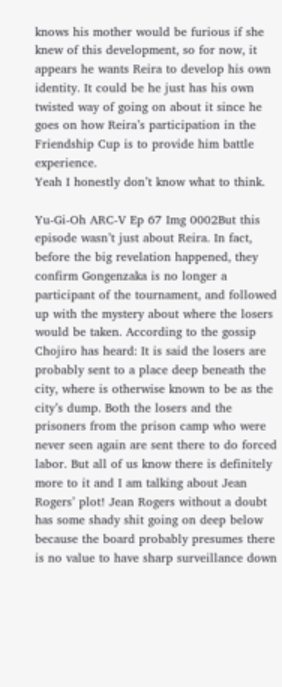knows his mother would be furious if she knew of this development, so for now, it appears he wants Reira to develop his own identity. It could be he just has his own twisted way of going on about it since he goes on how Reira’s participation in the Friendship Cup is to provide him battle experience.
Yeah I honestly don’t know what to think.

Yu-Gi-Oh ARC-V Ep 67 Img 0002But this episode wasn’t just about Reira. In fact, before the big revelation happened, they confirm Gongenzaka is no longer a participant of the tournament, and followed up with the mystery about where the losers would be taken. According to the gossip Chojiro has heard: It is said the losers are probably sent to a place deep beneath the city, where is otherwise known to be as the city’s dump. Both the losers and the prisoners from the prison camp who were never seen again are sent there to do forced labor. But all of us know there is definitely more to it and I am talking about Jean Rogers’ plot! Jean Rogers without a doubt has some shady shit going on deep below because the board probably presumes there is no value to have sharp surveillance down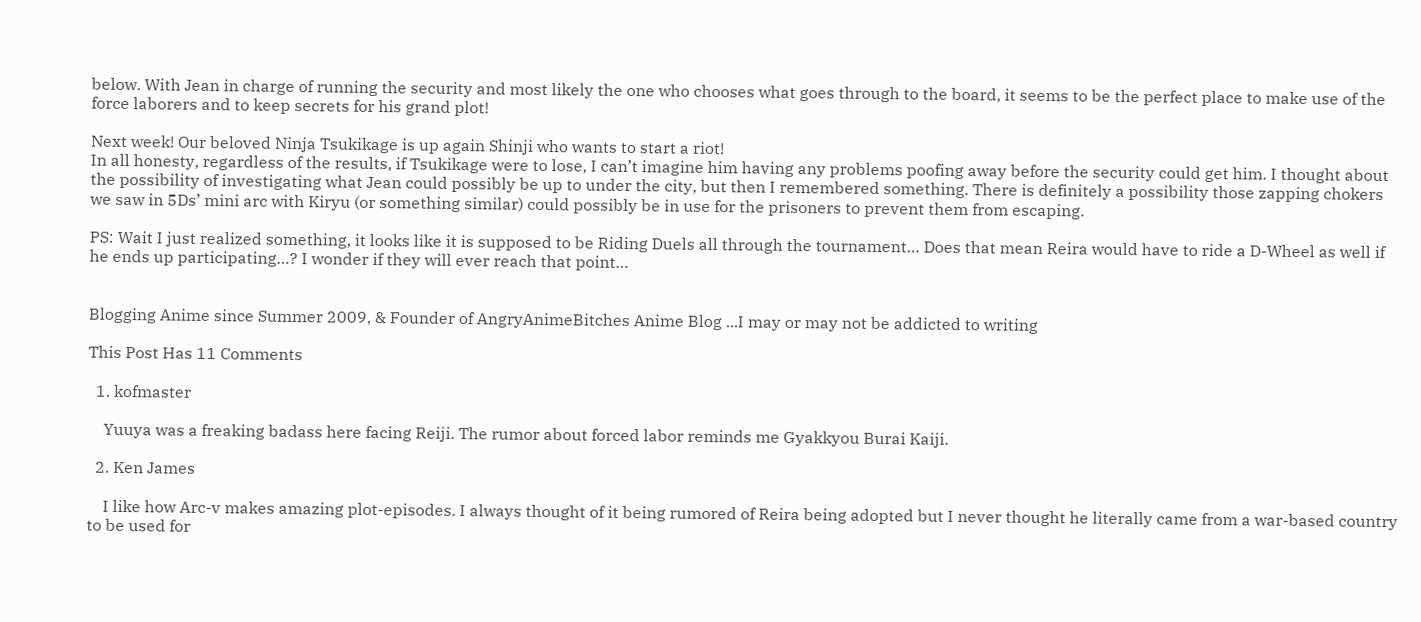below. With Jean in charge of running the security and most likely the one who chooses what goes through to the board, it seems to be the perfect place to make use of the force laborers and to keep secrets for his grand plot!

Next week! Our beloved Ninja Tsukikage is up again Shinji who wants to start a riot!
In all honesty, regardless of the results, if Tsukikage were to lose, I can’t imagine him having any problems poofing away before the security could get him. I thought about the possibility of investigating what Jean could possibly be up to under the city, but then I remembered something. There is definitely a possibility those zapping chokers we saw in 5Ds’ mini arc with Kiryu (or something similar) could possibly be in use for the prisoners to prevent them from escaping.

PS: Wait I just realized something, it looks like it is supposed to be Riding Duels all through the tournament… Does that mean Reira would have to ride a D-Wheel as well if he ends up participating…? I wonder if they will ever reach that point…


Blogging Anime since Summer 2009, & Founder of AngryAnimeBitches Anime Blog ...I may or may not be addicted to writing

This Post Has 11 Comments

  1. kofmaster

    Yuuya was a freaking badass here facing Reiji. The rumor about forced labor reminds me Gyakkyou Burai Kaiji.

  2. Ken James

    I like how Arc-v makes amazing plot-episodes. I always thought of it being rumored of Reira being adopted but I never thought he literally came from a war-based country to be used for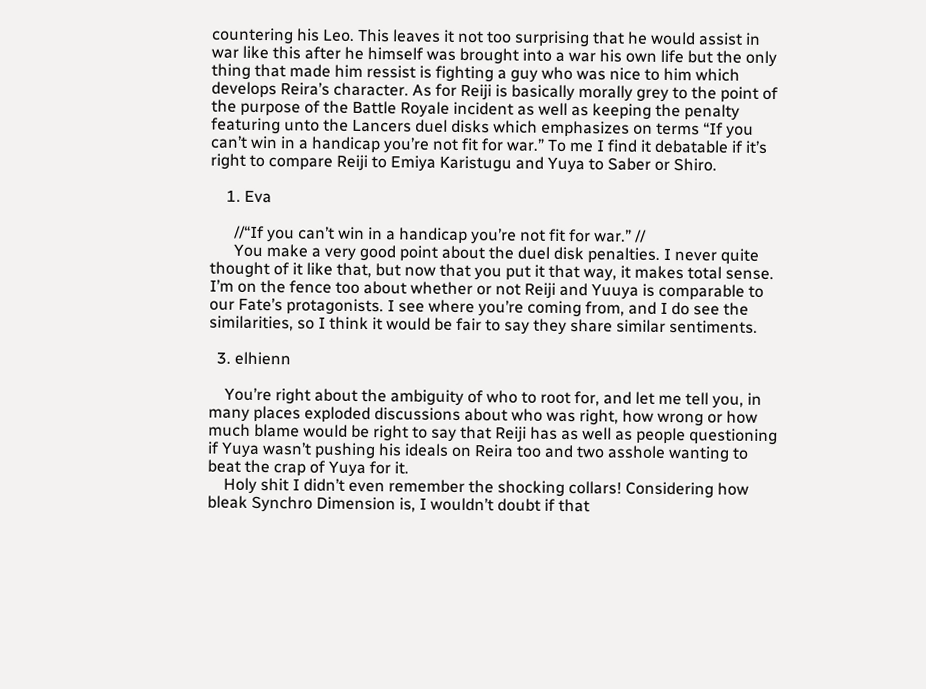countering his Leo. This leaves it not too surprising that he would assist in war like this after he himself was brought into a war his own life but the only thing that made him ressist is fighting a guy who was nice to him which develops Reira’s character. As for Reiji is basically morally grey to the point of the purpose of the Battle Royale incident as well as keeping the penalty featuring unto the Lancers duel disks which emphasizes on terms “If you can’t win in a handicap you’re not fit for war.” To me I find it debatable if it’s right to compare Reiji to Emiya Karistugu and Yuya to Saber or Shiro.

    1. Eva

      //“If you can’t win in a handicap you’re not fit for war.” //
      You make a very good point about the duel disk penalties. I never quite thought of it like that, but now that you put it that way, it makes total sense. I’m on the fence too about whether or not Reiji and Yuuya is comparable to our Fate’s protagonists. I see where you’re coming from, and I do see the similarities, so I think it would be fair to say they share similar sentiments.

  3. elhienn

    You’re right about the ambiguity of who to root for, and let me tell you, in many places exploded discussions about who was right, how wrong or how much blame would be right to say that Reiji has as well as people questioning if Yuya wasn’t pushing his ideals on Reira too and two asshole wanting to beat the crap of Yuya for it.
    Holy shit I didn’t even remember the shocking collars! Considering how bleak Synchro Dimension is, I wouldn’t doubt if that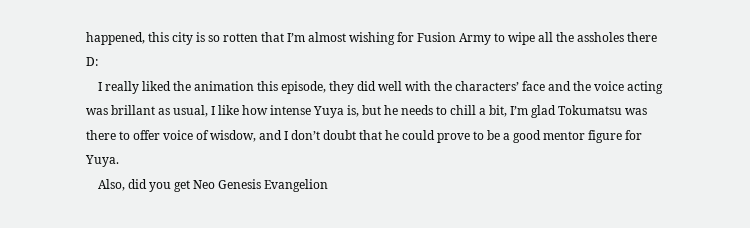happened, this city is so rotten that I’m almost wishing for Fusion Army to wipe all the assholes there D:
    I really liked the animation this episode, they did well with the characters’ face and the voice acting was brillant as usual, I like how intense Yuya is, but he needs to chill a bit, I’m glad Tokumatsu was there to offer voice of wisdow, and I don’t doubt that he could prove to be a good mentor figure for Yuya.
    Also, did you get Neo Genesis Evangelion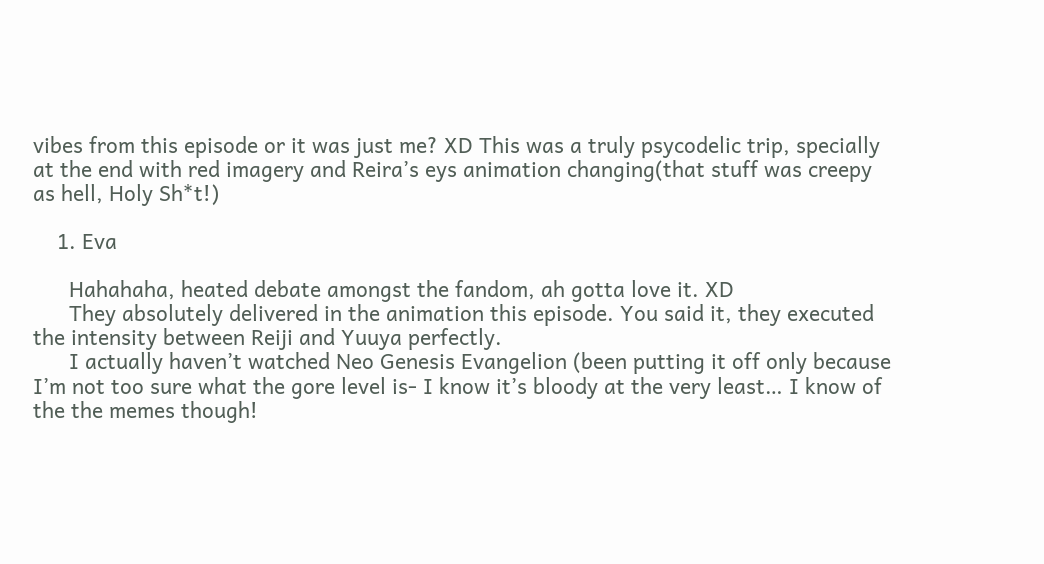vibes from this episode or it was just me? XD This was a truly psycodelic trip, specially at the end with red imagery and Reira’s eys animation changing(that stuff was creepy as hell, Holy Sh*t!)

    1. Eva

      Hahahaha, heated debate amongst the fandom, ah gotta love it. XD
      They absolutely delivered in the animation this episode. You said it, they executed the intensity between Reiji and Yuuya perfectly.
      I actually haven’t watched Neo Genesis Evangelion (been putting it off only because I’m not too sure what the gore level is- I know it’s bloody at the very least… I know of the the memes though!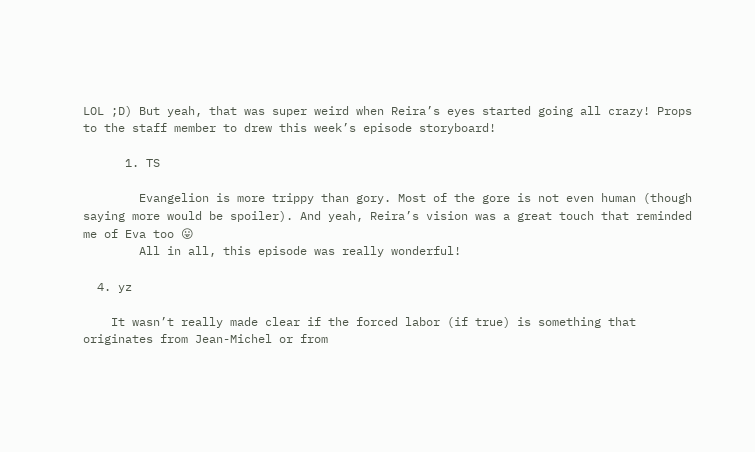LOL ;D) But yeah, that was super weird when Reira’s eyes started going all crazy! Props to the staff member to drew this week’s episode storyboard!

      1. TS

        Evangelion is more trippy than gory. Most of the gore is not even human (though saying more would be spoiler). And yeah, Reira’s vision was a great touch that reminded me of Eva too 😛
        All in all, this episode was really wonderful!

  4. yz

    It wasn’t really made clear if the forced labor (if true) is something that originates from Jean-Michel or from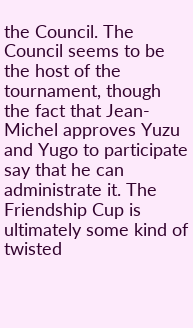the Council. The Council seems to be the host of the tournament, though the fact that Jean-Michel approves Yuzu and Yugo to participate say that he can administrate it. The Friendship Cup is ultimately some kind of twisted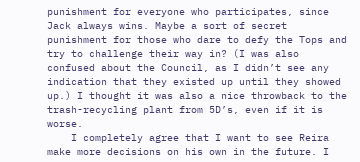punishment for everyone who participates, since Jack always wins. Maybe a sort of secret punishment for those who dare to defy the Tops and try to challenge their way in? (I was also confused about the Council, as I didn’t see any indication that they existed up until they showed up.) I thought it was also a nice throwback to the trash-recycling plant from 5D’s, even if it is worse.
    I completely agree that I want to see Reira make more decisions on his own in the future. I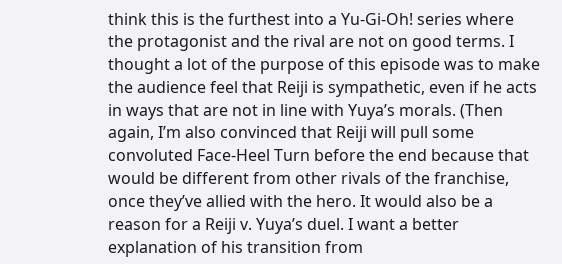think this is the furthest into a Yu-Gi-Oh! series where the protagonist and the rival are not on good terms. I thought a lot of the purpose of this episode was to make the audience feel that Reiji is sympathetic, even if he acts in ways that are not in line with Yuya’s morals. (Then again, I’m also convinced that Reiji will pull some convoluted Face-Heel Turn before the end because that would be different from other rivals of the franchise, once they’ve allied with the hero. It would also be a reason for a Reiji v. Yuya’s duel. I want a better explanation of his transition from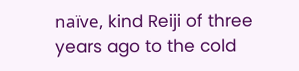naïve, kind Reiji of three years ago to the cold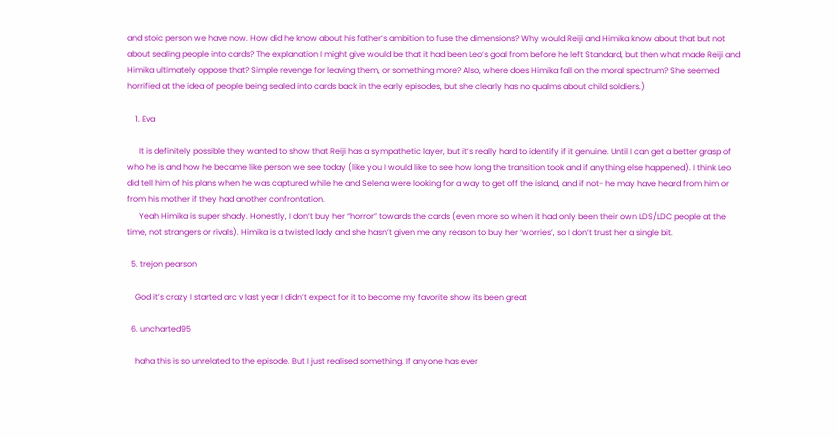and stoic person we have now. How did he know about his father’s ambition to fuse the dimensions? Why would Reiji and Himika know about that but not about sealing people into cards? The explanation I might give would be that it had been Leo’s goal from before he left Standard, but then what made Reiji and Himika ultimately oppose that? Simple revenge for leaving them, or something more? Also, where does Himika fall on the moral spectrum? She seemed horrified at the idea of people being sealed into cards back in the early episodes, but she clearly has no qualms about child soldiers.)

    1. Eva

      It is definitely possible they wanted to show that Reiji has a sympathetic layer, but it’s really hard to identify if it genuine. Until I can get a better grasp of who he is and how he became like person we see today (like you I would like to see how long the transition took and if anything else happened). I think Leo did tell him of his plans when he was captured while he and Selena were looking for a way to get off the island, and if not- he may have heard from him or from his mother if they had another confrontation.
      Yeah Himika is super shady. Honestly, I don’t buy her “horror” towards the cards (even more so when it had only been their own LDS/LDC people at the time, not strangers or rivals). Himika is a twisted lady and she hasn’t given me any reason to buy her ‘worries’, so I don’t trust her a single bit.

  5. trejon pearson

    God it’s crazy I started arc v last year I didn’t expect for it to become my favorite show its been great

  6. uncharted95

    haha this is so unrelated to the episode. But I just realised something. If anyone has ever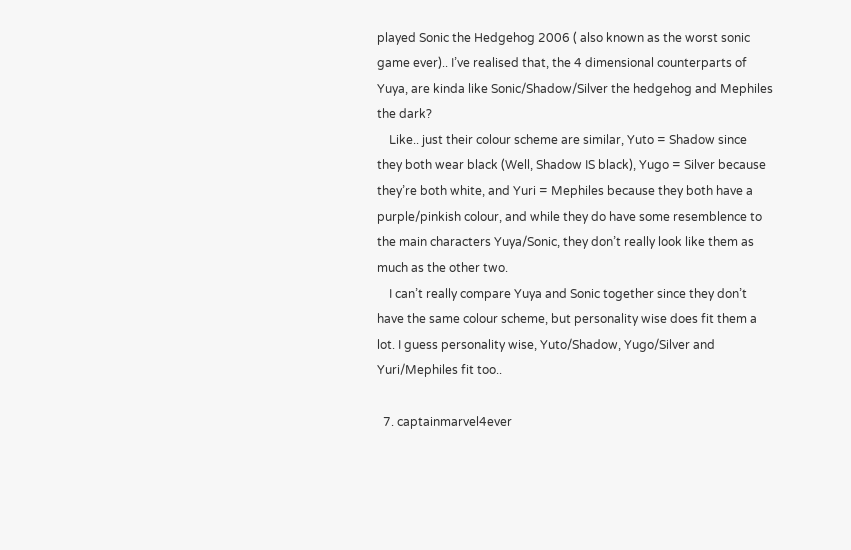played Sonic the Hedgehog 2006 ( also known as the worst sonic game ever).. I’ve realised that, the 4 dimensional counterparts of Yuya, are kinda like Sonic/Shadow/Silver the hedgehog and Mephiles the dark?
    Like.. just their colour scheme are similar, Yuto = Shadow since they both wear black (Well, Shadow IS black), Yugo = Silver because they’re both white, and Yuri = Mephiles because they both have a purple/pinkish colour, and while they do have some resemblence to the main characters Yuya/Sonic, they don’t really look like them as much as the other two.
    I can’t really compare Yuya and Sonic together since they don’t have the same colour scheme, but personality wise does fit them a lot. I guess personality wise, Yuto/Shadow, Yugo/Silver and Yuri/Mephiles fit too..

  7. captainmarvel4ever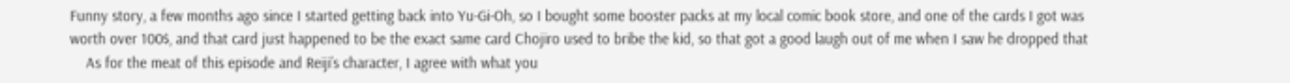Funny story, a few months ago since I started getting back into Yu-Gi-Oh, so I bought some booster packs at my local comic book store, and one of the cards I got was worth over 100$, and that card just happened to be the exact same card Chojiro used to bribe the kid, so that got a good laugh out of me when I saw he dropped that
    As for the meat of this episode and Reiji’s character, I agree with what you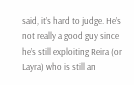said, it’s hard to judge. He’s not really a good guy since he’s still exploiting Reira (or Layra) who is still an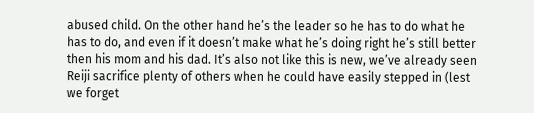abused child. On the other hand he’s the leader so he has to do what he has to do, and even if it doesn’t make what he’s doing right he’s still better then his mom and his dad. It’s also not like this is new, we’ve already seen Reiji sacrifice plenty of others when he could have easily stepped in (lest we forget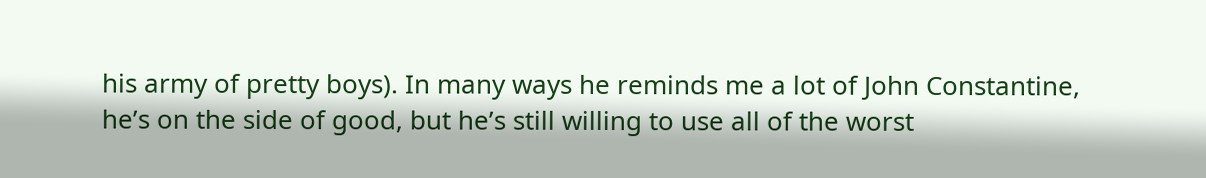his army of pretty boys). In many ways he reminds me a lot of John Constantine, he’s on the side of good, but he’s still willing to use all of the worst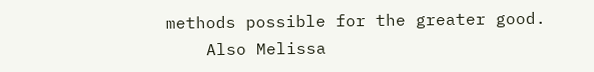methods possible for the greater good.
    Also Melissa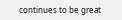continues to be great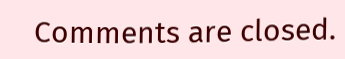Comments are closed.